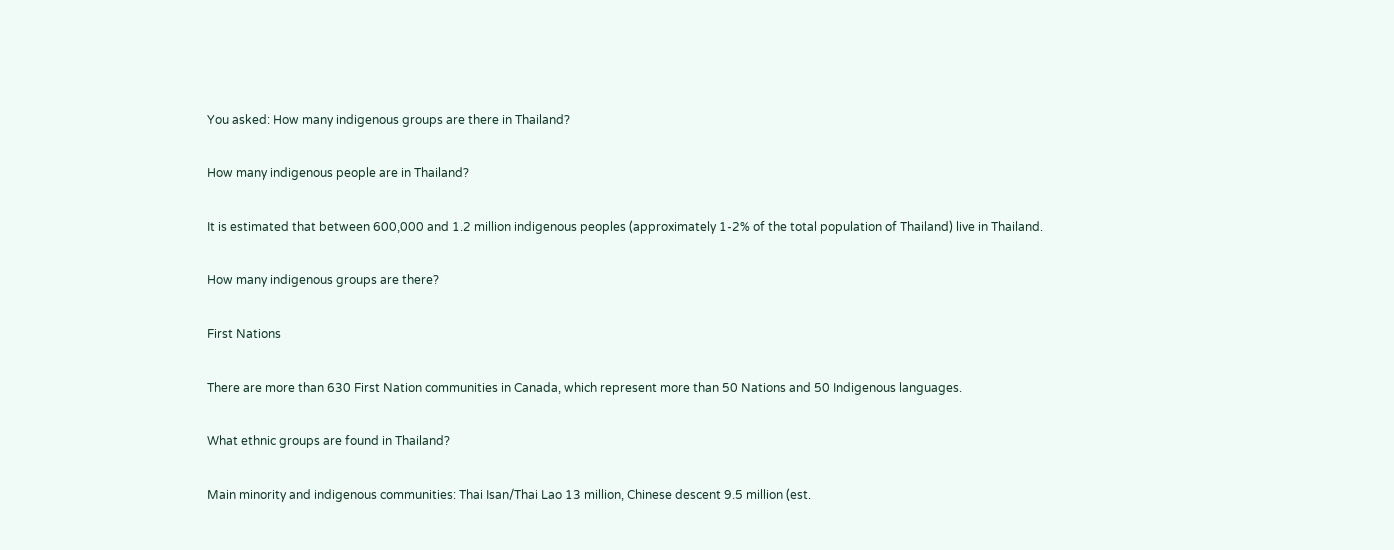You asked: How many indigenous groups are there in Thailand?

How many indigenous people are in Thailand?

It is estimated that between 600,000 and 1.2 million indigenous peoples (approximately 1-2% of the total population of Thailand) live in Thailand.

How many indigenous groups are there?

First Nations

There are more than 630 First Nation communities in Canada, which represent more than 50 Nations and 50 Indigenous languages.

What ethnic groups are found in Thailand?

Main minority and indigenous communities: Thai Isan/Thai Lao 13 million, Chinese descent 9.5 million (est.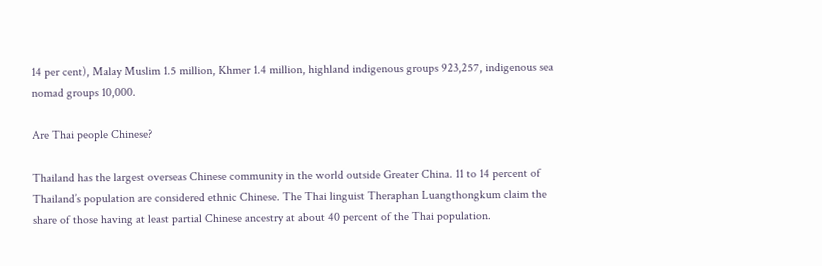14 per cent), Malay Muslim 1.5 million, Khmer 1.4 million, highland indigenous groups 923,257, indigenous sea nomad groups 10,000.

Are Thai people Chinese?

Thailand has the largest overseas Chinese community in the world outside Greater China. 11 to 14 percent of Thailand’s population are considered ethnic Chinese. The Thai linguist Theraphan Luangthongkum claim the share of those having at least partial Chinese ancestry at about 40 percent of the Thai population.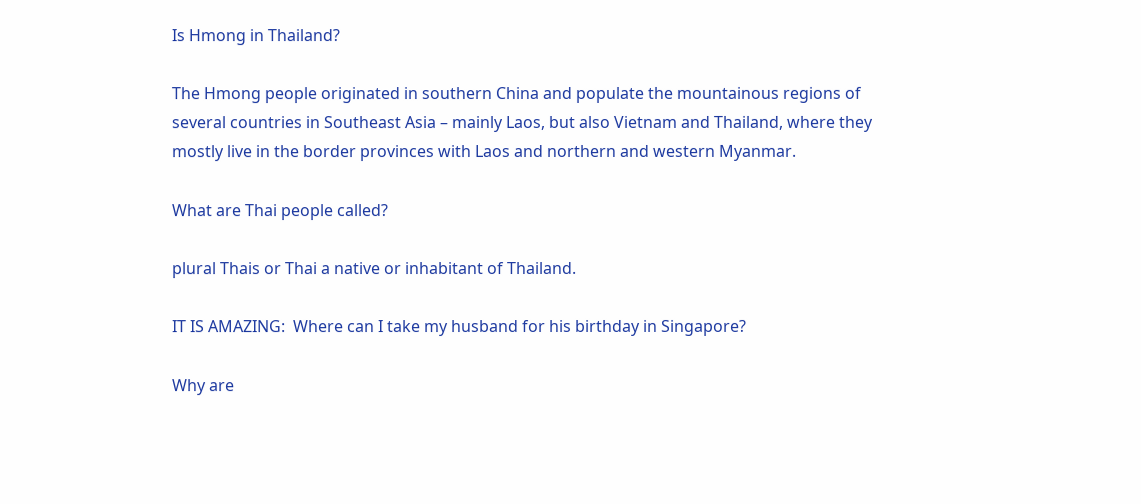Is Hmong in Thailand?

The Hmong people originated in southern China and populate the mountainous regions of several countries in Southeast Asia – mainly Laos, but also Vietnam and Thailand, where they mostly live in the border provinces with Laos and northern and western Myanmar.

What are Thai people called?

plural Thais or Thai a native or inhabitant of Thailand.

IT IS AMAZING:  Where can I take my husband for his birthday in Singapore?

Why are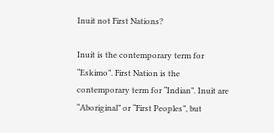Inuit not First Nations?

Inuit is the contemporary term for “Eskimo”. First Nation is the contemporary term for “Indian”. Inuit are “Aboriginal” or “First Peoples”, but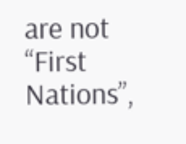are not “First Nations”,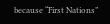because “First Nations”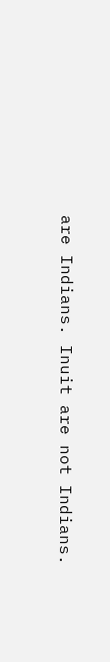are Indians. Inuit are not Indians.